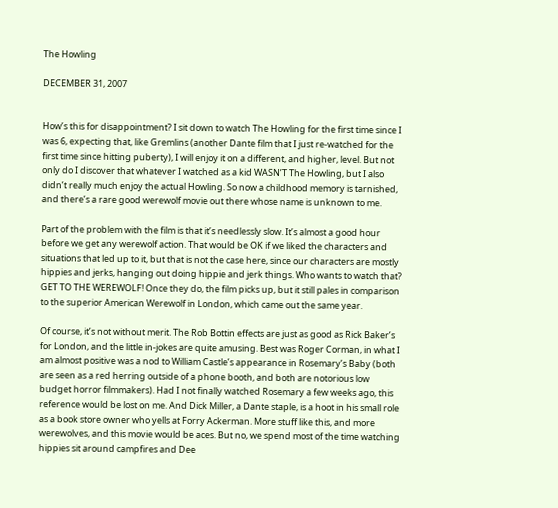The Howling

DECEMBER 31, 2007


How’s this for disappointment? I sit down to watch The Howling for the first time since I was 6, expecting that, like Gremlins (another Dante film that I just re-watched for the first time since hitting puberty), I will enjoy it on a different, and higher, level. But not only do I discover that whatever I watched as a kid WASN’T The Howling, but I also didn’t really much enjoy the actual Howling. So now a childhood memory is tarnished, and there’s a rare good werewolf movie out there whose name is unknown to me.

Part of the problem with the film is that it’s needlessly slow. It’s almost a good hour before we get any werewolf action. That would be OK if we liked the characters and situations that led up to it, but that is not the case here, since our characters are mostly hippies and jerks, hanging out doing hippie and jerk things. Who wants to watch that? GET TO THE WEREWOLF! Once they do, the film picks up, but it still pales in comparison to the superior American Werewolf in London, which came out the same year.

Of course, it’s not without merit. The Rob Bottin effects are just as good as Rick Baker’s for London, and the little in-jokes are quite amusing. Best was Roger Corman, in what I am almost positive was a nod to William Castle’s appearance in Rosemary’s Baby (both are seen as a red herring outside of a phone booth, and both are notorious low budget horror filmmakers). Had I not finally watched Rosemary a few weeks ago, this reference would be lost on me. And Dick Miller, a Dante staple, is a hoot in his small role as a book store owner who yells at Forry Ackerman. More stuff like this, and more werewolves, and this movie would be aces. But no, we spend most of the time watching hippies sit around campfires and Dee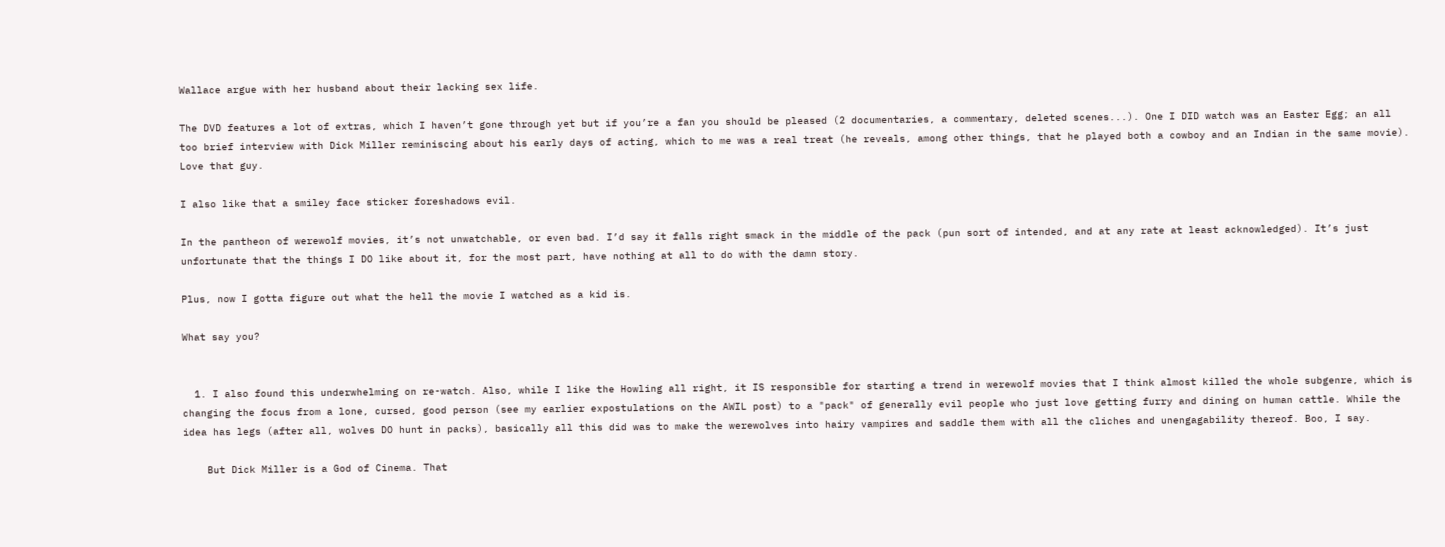Wallace argue with her husband about their lacking sex life.

The DVD features a lot of extras, which I haven’t gone through yet but if you’re a fan you should be pleased (2 documentaries, a commentary, deleted scenes...). One I DID watch was an Easter Egg; an all too brief interview with Dick Miller reminiscing about his early days of acting, which to me was a real treat (he reveals, among other things, that he played both a cowboy and an Indian in the same movie). Love that guy.

I also like that a smiley face sticker foreshadows evil.

In the pantheon of werewolf movies, it’s not unwatchable, or even bad. I’d say it falls right smack in the middle of the pack (pun sort of intended, and at any rate at least acknowledged). It’s just unfortunate that the things I DO like about it, for the most part, have nothing at all to do with the damn story.

Plus, now I gotta figure out what the hell the movie I watched as a kid is.

What say you?


  1. I also found this underwhelming on re-watch. Also, while I like the Howling all right, it IS responsible for starting a trend in werewolf movies that I think almost killed the whole subgenre, which is changing the focus from a lone, cursed, good person (see my earlier expostulations on the AWIL post) to a "pack" of generally evil people who just love getting furry and dining on human cattle. While the idea has legs (after all, wolves DO hunt in packs), basically all this did was to make the werewolves into hairy vampires and saddle them with all the cliches and unengagability thereof. Boo, I say.

    But Dick Miller is a God of Cinema. That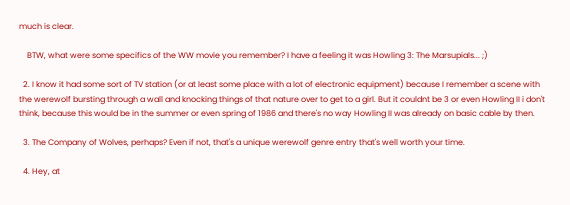much is clear.

    BTW, what were some specifics of the WW movie you remember? I have a feeling it was Howling 3: The Marsupials... ;)

  2. I know it had some sort of TV station (or at least some place with a lot of electronic equipment) because I remember a scene with the werewolf bursting through a wall and knocking things of that nature over to get to a girl. But it couldnt be 3 or even Howling II i don't think, because this would be in the summer or even spring of 1986 and there's no way Howling II was already on basic cable by then.

  3. The Company of Wolves, perhaps? Even if not, that's a unique werewolf genre entry that's well worth your time.

  4. Hey, at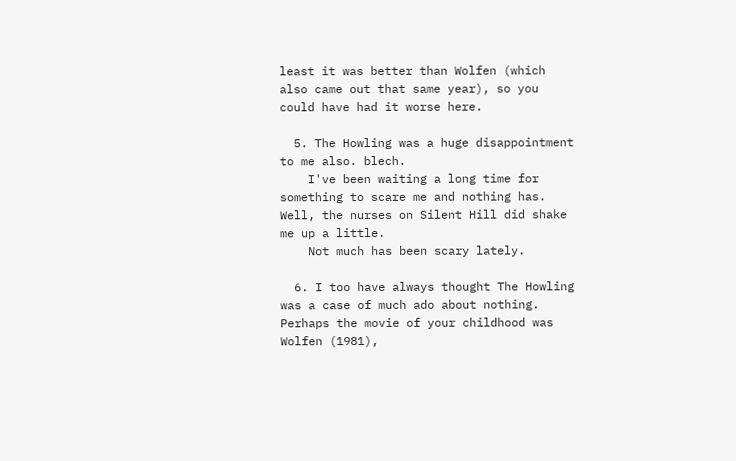least it was better than Wolfen (which also came out that same year), so you could have had it worse here.

  5. The Howling was a huge disappointment to me also. blech.
    I've been waiting a long time for something to scare me and nothing has. Well, the nurses on Silent Hill did shake me up a little.
    Not much has been scary lately.

  6. I too have always thought The Howling was a case of much ado about nothing. Perhaps the movie of your childhood was Wolfen (1981),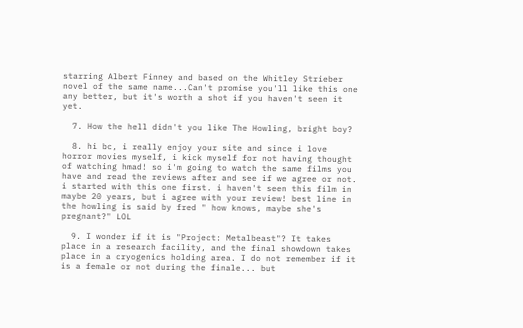starring Albert Finney and based on the Whitley Strieber novel of the same name...Can't promise you'll like this one any better, but it's worth a shot if you haven't seen it yet.

  7. How the hell didn't you like The Howling, bright boy?

  8. hi bc, i really enjoy your site and since i love horror movies myself, i kick myself for not having thought of watching hmad! so i'm going to watch the same films you have and read the reviews after and see if we agree or not. i started with this one first. i haven't seen this film in maybe 20 years, but i agree with your review! best line in the howling is said by fred " how knows, maybe she's pregnant?" LOL

  9. I wonder if it is "Project: Metalbeast"? It takes place in a research facility, and the final showdown takes place in a cryogenics holding area. I do not remember if it is a female or not during the finale... but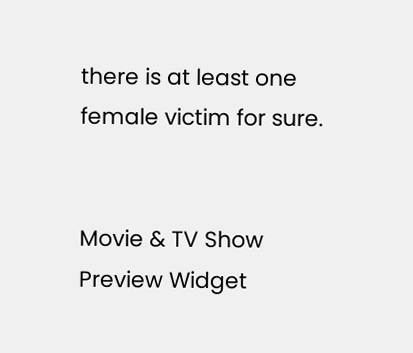there is at least one female victim for sure.


Movie & TV Show Preview Widget